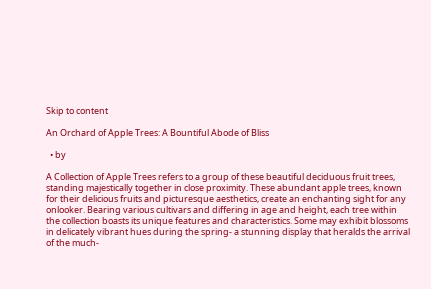Skip to content

An Orchard of Apple Trees: A Bountiful Abode of Bliss

  • by

A Collection of Apple Trees refers to a group of these beautiful deciduous fruit trees, standing majestically together in close proximity. These abundant apple trees, known for their delicious fruits and picturesque aesthetics, create an enchanting sight for any onlooker. Bearing various cultivars and differing in age and height, each tree within the collection boasts its unique features and characteristics. Some may exhibit blossoms in delicately vibrant hues during the spring- a stunning display that heralds the arrival of the much-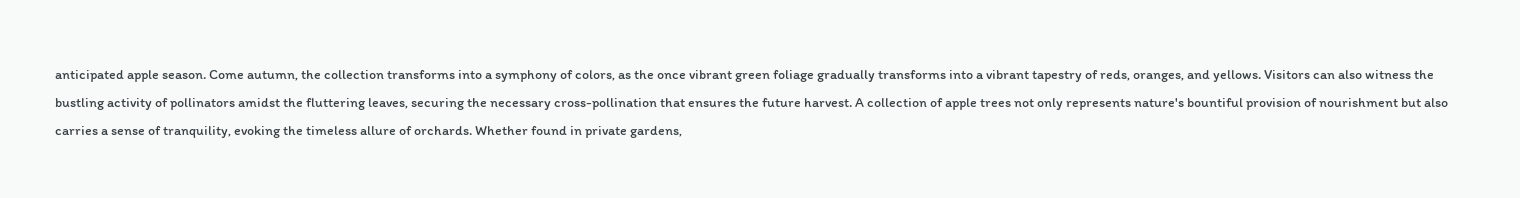anticipated apple season. Come autumn, the collection transforms into a symphony of colors, as the once vibrant green foliage gradually transforms into a vibrant tapestry of reds, oranges, and yellows. Visitors can also witness the bustling activity of pollinators amidst the fluttering leaves, securing the necessary cross-pollination that ensures the future harvest. A collection of apple trees not only represents nature's bountiful provision of nourishment but also carries a sense of tranquility, evoking the timeless allure of orchards. Whether found in private gardens,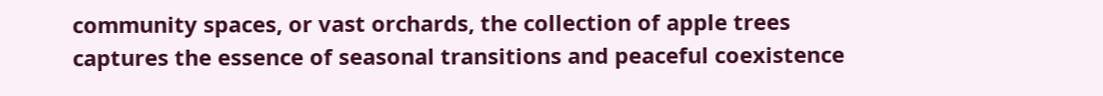community spaces, or vast orchards, the collection of apple trees captures the essence of seasonal transitions and peaceful coexistence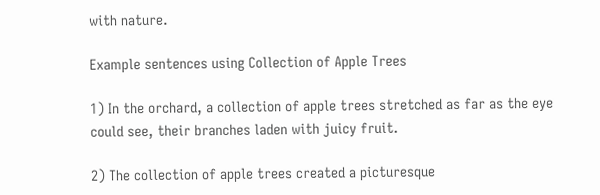with nature.

Example sentences using Collection of Apple Trees

1) In the orchard, a collection of apple trees stretched as far as the eye could see, their branches laden with juicy fruit.

2) The collection of apple trees created a picturesque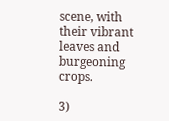scene, with their vibrant leaves and burgeoning crops.

3)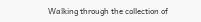Walking through the collection of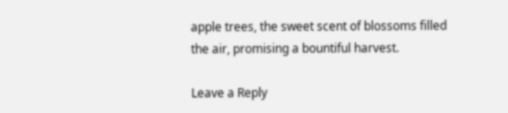apple trees, the sweet scent of blossoms filled the air, promising a bountiful harvest.

Leave a Reply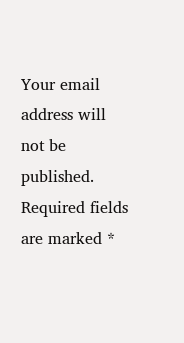Your email address will not be published. Required fields are marked *